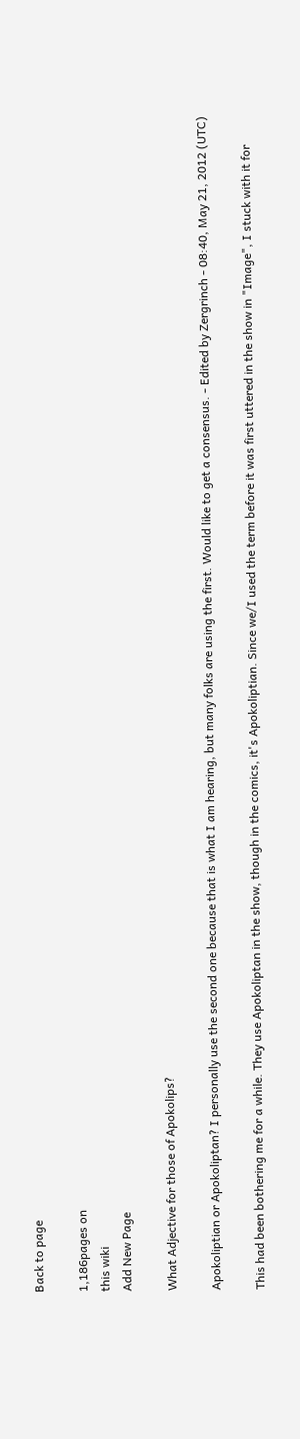Back to page

1,186pages on
this wiki
Add New Page

What Adjective for those of Apokolips?

Apokoliptian or Apokoliptan? I personally use the second one because that is what I am hearing, but many folks are using the first. Would like to get a consensus. - Edited by Zergrinch - 08:40, May 21, 2012 (UTC)

This had been bothering me for a while. They use Apokoliptan in the show, though in the comics, it's Apokoliptian. Since we/I used the term before it was first uttered in the show in "Image", I stuck with it for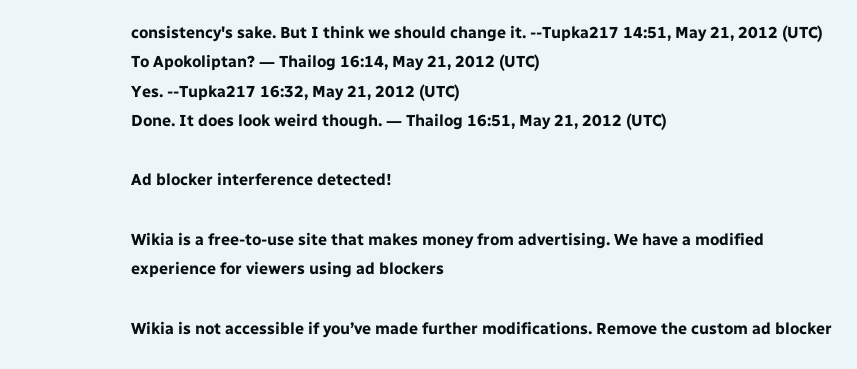consistency's sake. But I think we should change it. --Tupka217 14:51, May 21, 2012 (UTC)
To Apokoliptan? ― Thailog 16:14, May 21, 2012 (UTC)
Yes. --Tupka217 16:32, May 21, 2012 (UTC)
Done. It does look weird though. ― Thailog 16:51, May 21, 2012 (UTC)

Ad blocker interference detected!

Wikia is a free-to-use site that makes money from advertising. We have a modified experience for viewers using ad blockers

Wikia is not accessible if you’ve made further modifications. Remove the custom ad blocker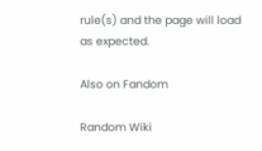rule(s) and the page will load as expected.

Also on Fandom

Random Wiki